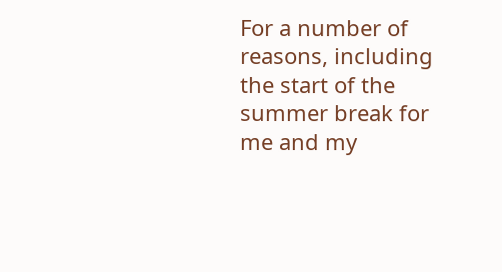For a number of reasons, including the start of the summer break for me and my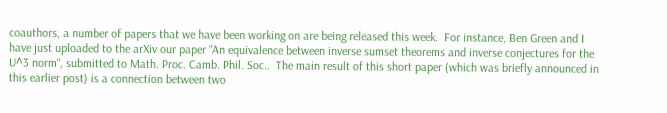coauthors, a number of papers that we have been working on are being released this week.  For instance, Ben Green and I have just uploaded to the arXiv our paper “An equivalence between inverse sumset theorems and inverse conjectures for the U^3 norm“, submitted to Math. Proc. Camb. Phil. Soc..  The main result of this short paper (which was briefly announced in this earlier post) is a connection between two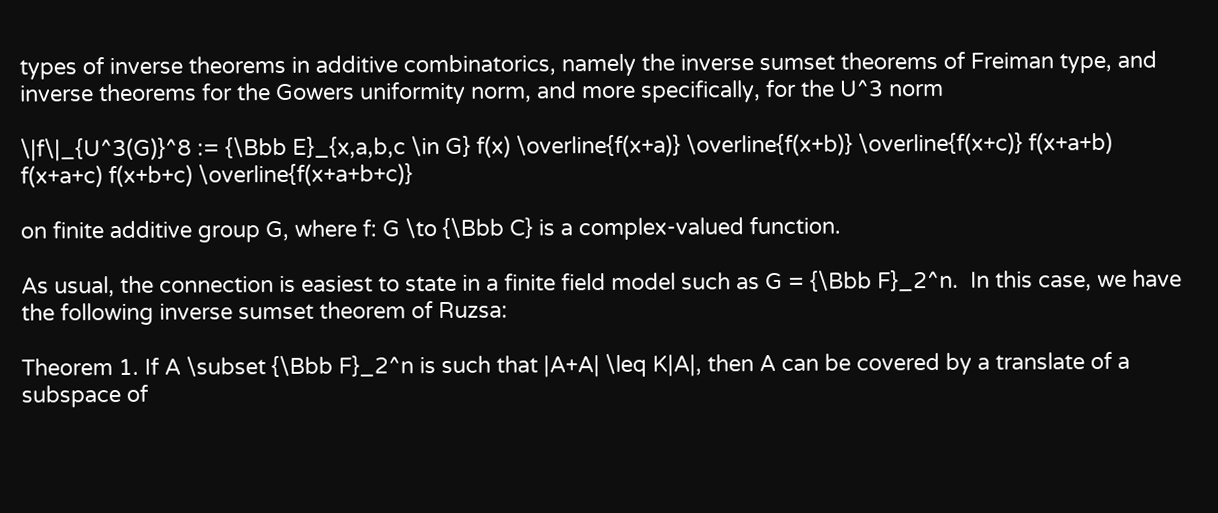types of inverse theorems in additive combinatorics, namely the inverse sumset theorems of Freiman type, and inverse theorems for the Gowers uniformity norm, and more specifically, for the U^3 norm

\|f\|_{U^3(G)}^8 := {\Bbb E}_{x,a,b,c \in G} f(x) \overline{f(x+a)} \overline{f(x+b)} \overline{f(x+c)} f(x+a+b) f(x+a+c) f(x+b+c) \overline{f(x+a+b+c)}

on finite additive group G, where f: G \to {\Bbb C} is a complex-valued function.

As usual, the connection is easiest to state in a finite field model such as G = {\Bbb F}_2^n.  In this case, we have the following inverse sumset theorem of Ruzsa:

Theorem 1. If A \subset {\Bbb F}_2^n is such that |A+A| \leq K|A|, then A can be covered by a translate of a subspace of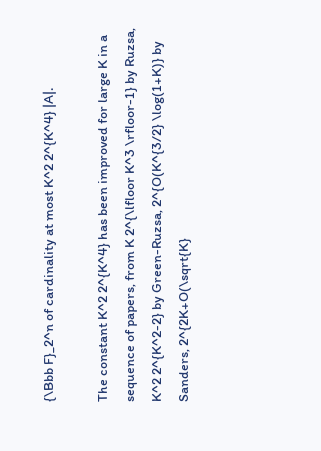{\Bbb F}_2^n of cardinality at most K^2 2^{K^4} |A|.

The constant K^2 2^{K^4} has been improved for large K in a sequence of papers, from K 2^{\lfloor K^3 \rfloor-1} by Ruzsa, K^2 2^{K^2-2} by Green-Ruzsa, 2^{O(K^{3/2} \log(1+K)} by Sanders, 2^{2K+O(\sqrt{K}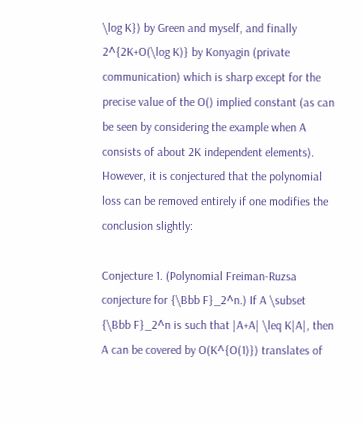\log K}) by Green and myself, and finally 2^{2K+O(\log K)} by Konyagin (private communication) which is sharp except for the precise value of the O() implied constant (as can be seen by considering the example when A consists of about 2K independent elements).  However, it is conjectured that the polynomial loss can be removed entirely if one modifies the conclusion slightly:

Conjecture 1. (Polynomial Freiman-Ruzsa conjecture for {\Bbb F}_2^n.) If A \subset {\Bbb F}_2^n is such that |A+A| \leq K|A|, then A can be covered by O(K^{O(1)}) translates of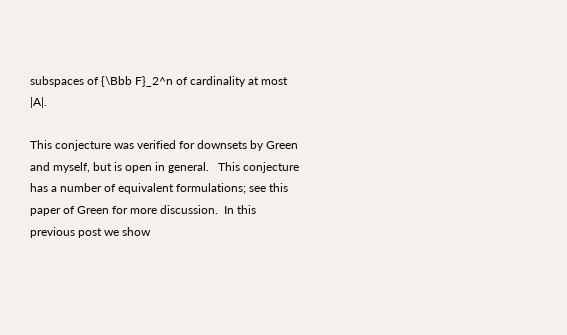subspaces of {\Bbb F}_2^n of cardinality at most |A|.

This conjecture was verified for downsets by Green and myself, but is open in general.   This conjecture has a number of equivalent formulations; see this paper of Green for more discussion.  In this previous post we show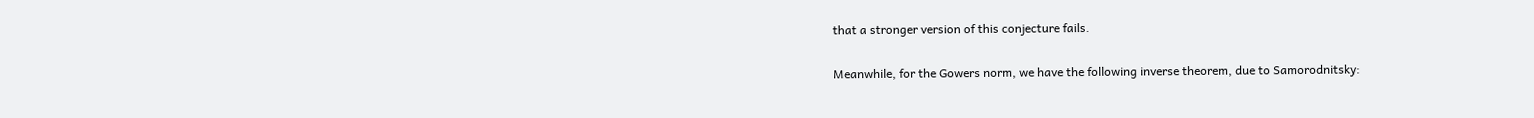that a stronger version of this conjecture fails.

Meanwhile, for the Gowers norm, we have the following inverse theorem, due to Samorodnitsky: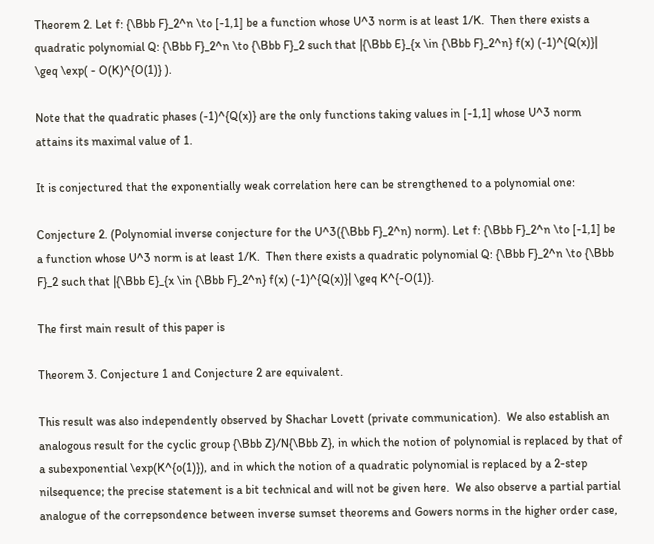Theorem 2. Let f: {\Bbb F}_2^n \to [-1,1] be a function whose U^3 norm is at least 1/K.  Then there exists a quadratic polynomial Q: {\Bbb F}_2^n \to {\Bbb F}_2 such that |{\Bbb E}_{x \in {\Bbb F}_2^n} f(x) (-1)^{Q(x)}| \geq \exp( - O(K)^{O(1)} ).

Note that the quadratic phases (-1)^{Q(x)} are the only functions taking values in [-1,1] whose U^3 norm attains its maximal value of 1.

It is conjectured that the exponentially weak correlation here can be strengthened to a polynomial one:

Conjecture 2. (Polynomial inverse conjecture for the U^3({\Bbb F}_2^n) norm). Let f: {\Bbb F}_2^n \to [-1,1] be a function whose U^3 norm is at least 1/K.  Then there exists a quadratic polynomial Q: {\Bbb F}_2^n \to {\Bbb F}_2 such that |{\Bbb E}_{x \in {\Bbb F}_2^n} f(x) (-1)^{Q(x)}| \geq K^{-O(1)}.

The first main result of this paper is

Theorem 3. Conjecture 1 and Conjecture 2 are equivalent.

This result was also independently observed by Shachar Lovett (private communication).  We also establish an analogous result for the cyclic group {\Bbb Z}/N{\Bbb Z}, in which the notion of polynomial is replaced by that of a subexponential \exp(K^{o(1)}), and in which the notion of a quadratic polynomial is replaced by a 2-step nilsequence; the precise statement is a bit technical and will not be given here.  We also observe a partial partial analogue of the correpsondence between inverse sumset theorems and Gowers norms in the higher order case,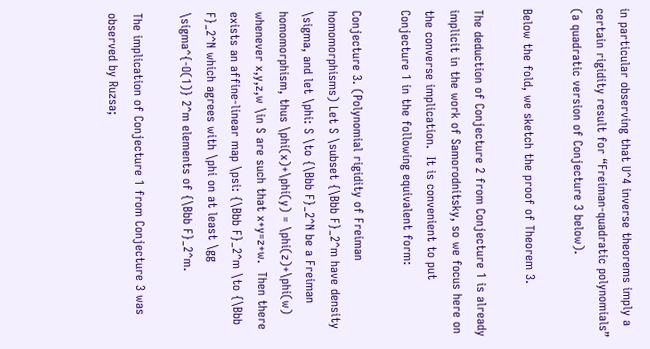in particular observing that U^4 inverse theorems imply a certain rigidity result for “Freiman-quadratic polynomials” (a quadratic version of Conjecture 3 below).

Below the fold, we sketch the proof of Theorem 3.

The deduction of Conjecture 2 from Conjecture 1 is already implicit in the work of Samorodnitsky, so we focus here on the converse implication.  It is convenient to put Conjecture 1 in the following equivalent form:

Conjecture 3. (Polynomial rigidity of Freiman homomorphisms) Let S \subset {\Bbb F}_2^m have density \sigma, and let \phi: S \to {\Bbb F}_2^N be a Freiman homomorphism, thus \phi(x)+\phi(y) = \phi(z)+\phi(w) whenever x,y,z,w \in S are such that x+y=z+w.  Then there exists an affine-linear map \psi: {\Bbb F}_2^m \to {\Bbb F}_2^N which agrees with \phi on at least \gg \sigma^{-O(1)} 2^m elements of {\Bbb F}_2^m.

The implication of Conjecture 1 from Conjecture 3 was observed by Ruzsa;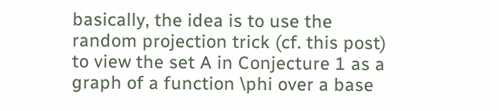basically, the idea is to use the random projection trick (cf. this post) to view the set A in Conjecture 1 as a graph of a function \phi over a base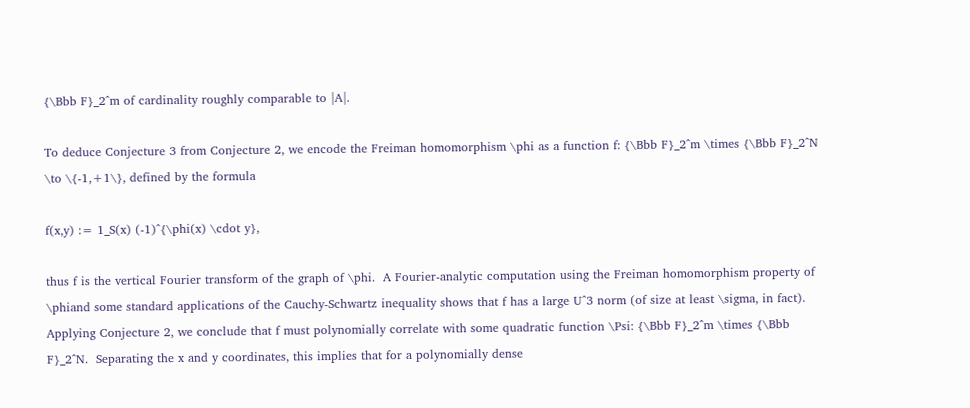{\Bbb F}_2^m of cardinality roughly comparable to |A|.

To deduce Conjecture 3 from Conjecture 2, we encode the Freiman homomorphism \phi as a function f: {\Bbb F}_2^m \times {\Bbb F}_2^N \to \{-1,+1\}, defined by the formula

f(x,y) := 1_S(x) (-1)^{\phi(x) \cdot y},

thus f is the vertical Fourier transform of the graph of \phi.  A Fourier-analytic computation using the Freiman homomorphism property of \phiand some standard applications of the Cauchy-Schwartz inequality shows that f has a large U^3 norm (of size at least \sigma, in fact).  Applying Conjecture 2, we conclude that f must polynomially correlate with some quadratic function \Psi: {\Bbb F}_2^m \times {\Bbb F}_2^N.  Separating the x and y coordinates, this implies that for a polynomially dense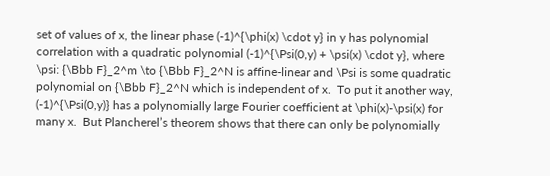set of values of x, the linear phase (-1)^{\phi(x) \cdot y} in y has polynomial correlation with a quadratic polynomial (-1)^{\Psi(0,y) + \psi(x) \cdot y}, where \psi: {\Bbb F}_2^m \to {\Bbb F}_2^N is affine-linear and \Psi is some quadratic polynomial on {\Bbb F}_2^N which is independent of x.  To put it another way, (-1)^{\Psi(0,y)} has a polynomially large Fourier coefficient at \phi(x)-\psi(x) for many x.  But Plancherel’s theorem shows that there can only be polynomially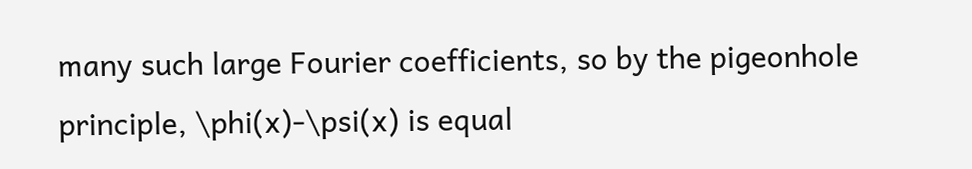many such large Fourier coefficients, so by the pigeonhole principle, \phi(x)-\psi(x) is equal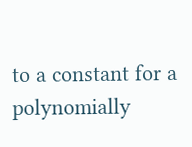to a constant for a polynomially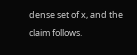dense set of x, and the claim follows.